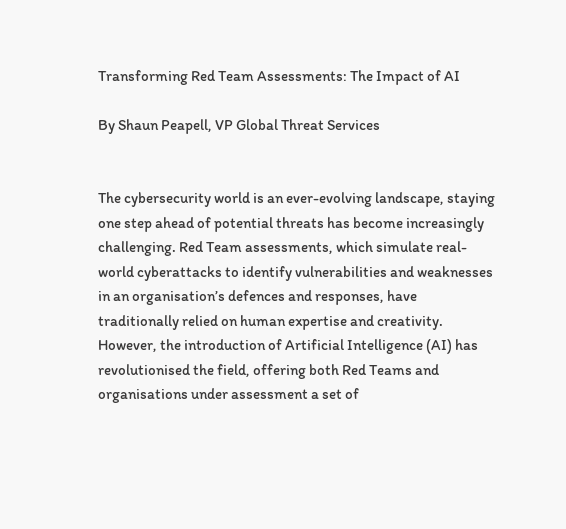Transforming Red Team Assessments: The Impact of AI

By Shaun Peapell, VP Global Threat Services


The cybersecurity world is an ever-evolving landscape, staying one step ahead of potential threats has become increasingly challenging. Red Team assessments, which simulate real-world cyberattacks to identify vulnerabilities and weaknesses in an organisation’s defences and responses, have traditionally relied on human expertise and creativity. However, the introduction of Artificial Intelligence (AI) has revolutionised the field, offering both Red Teams and organisations under assessment a set of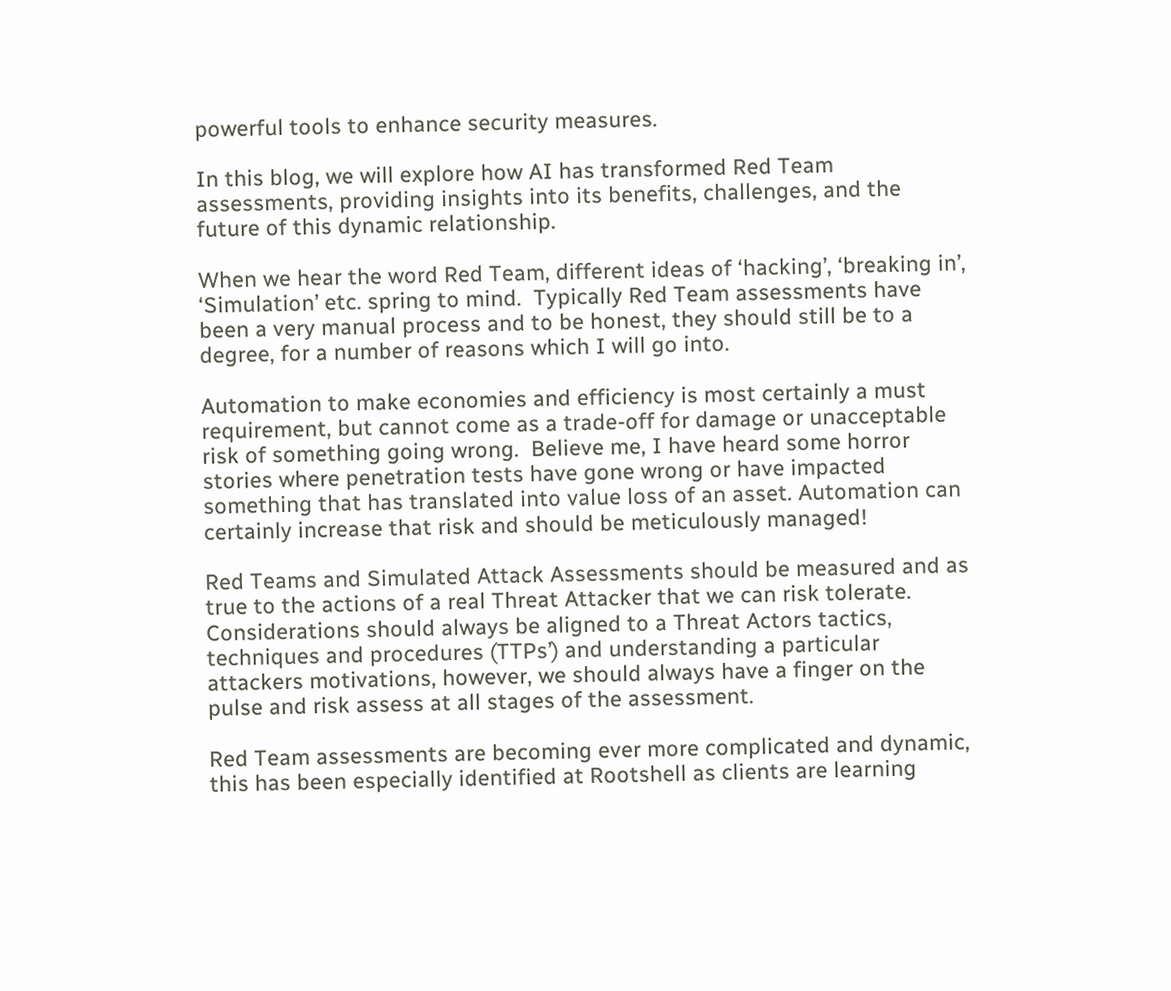powerful tools to enhance security measures.

In this blog, we will explore how AI has transformed Red Team assessments, providing insights into its benefits, challenges, and the future of this dynamic relationship.

When we hear the word Red Team, different ideas of ‘hacking’, ‘breaking in’, ‘Simulation’ etc. spring to mind.  Typically Red Team assessments have been a very manual process and to be honest, they should still be to a degree, for a number of reasons which I will go into.

Automation to make economies and efficiency is most certainly a must requirement, but cannot come as a trade-off for damage or unacceptable risk of something going wrong.  Believe me, I have heard some horror stories where penetration tests have gone wrong or have impacted something that has translated into value loss of an asset. Automation can certainly increase that risk and should be meticulously managed!

Red Teams and Simulated Attack Assessments should be measured and as true to the actions of a real Threat Attacker that we can risk tolerate.  Considerations should always be aligned to a Threat Actors tactics, techniques and procedures (TTPs’) and understanding a particular attackers motivations, however, we should always have a finger on the pulse and risk assess at all stages of the assessment.

Red Team assessments are becoming ever more complicated and dynamic, this has been especially identified at Rootshell as clients are learning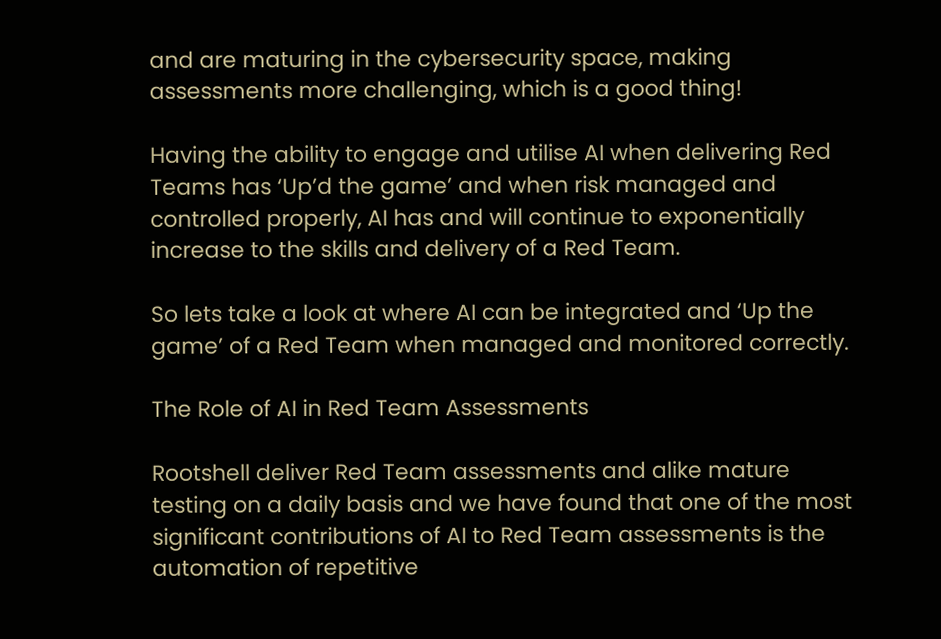and are maturing in the cybersecurity space, making assessments more challenging, which is a good thing!

Having the ability to engage and utilise AI when delivering Red Teams has ‘Up’d the game’ and when risk managed and controlled properly, AI has and will continue to exponentially increase to the skills and delivery of a Red Team.

So lets take a look at where AI can be integrated and ‘Up the game’ of a Red Team when managed and monitored correctly.

The Role of AI in Red Team Assessments

Rootshell deliver Red Team assessments and alike mature testing on a daily basis and we have found that one of the most significant contributions of AI to Red Team assessments is the automation of repetitive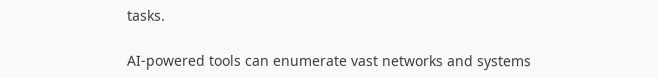tasks.

AI-powered tools can enumerate vast networks and systems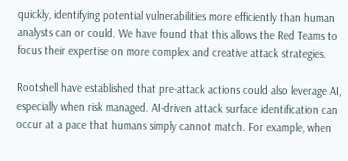quickly, identifying potential vulnerabilities more efficiently than human analysts can or could. We have found that this allows the Red Teams to focus their expertise on more complex and creative attack strategies.

Rootshell have established that pre-attack actions could also leverage AI, especially when risk managed. AI-driven attack surface identification can occur at a pace that humans simply cannot match. For example, when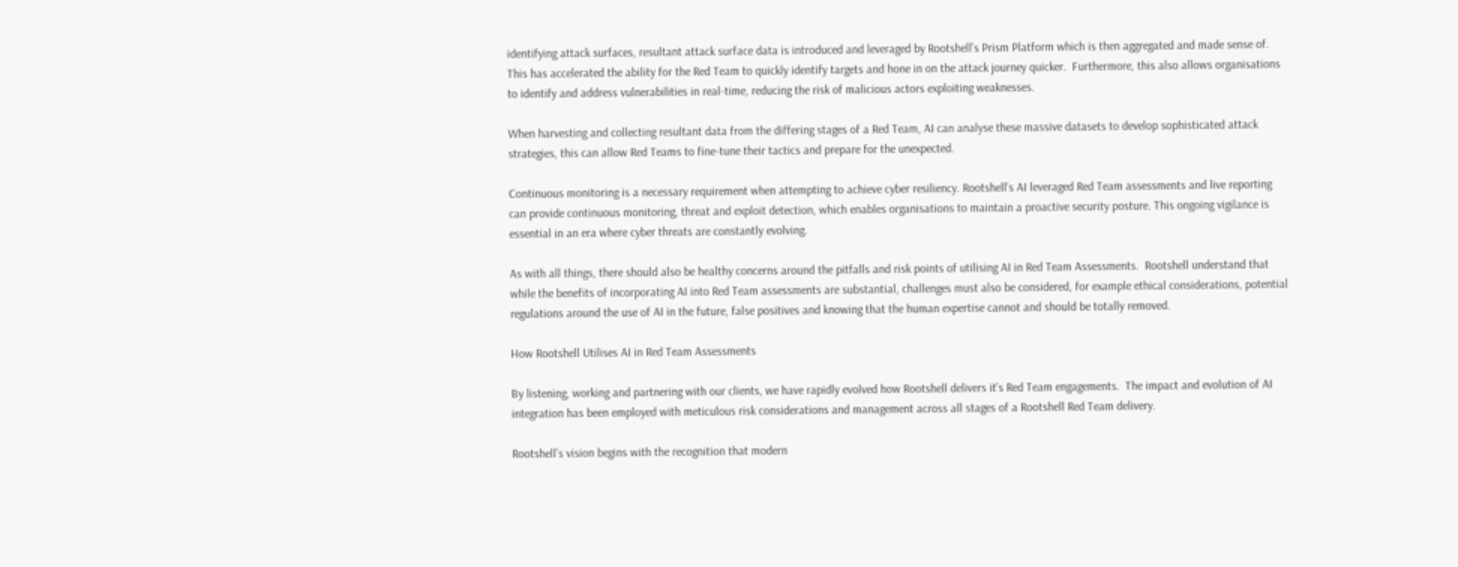identifying attack surfaces, resultant attack surface data is introduced and leveraged by Rootshell’s Prism Platform which is then aggregated and made sense of.  This has accelerated the ability for the Red Team to quickly identify targets and hone in on the attack journey quicker.  Furthermore, this also allows organisations to identify and address vulnerabilities in real-time, reducing the risk of malicious actors exploiting weaknesses.

When harvesting and collecting resultant data from the differing stages of a Red Team, AI can analyse these massive datasets to develop sophisticated attack strategies, this can allow Red Teams to fine-tune their tactics and prepare for the unexpected.

Continuous monitoring is a necessary requirement when attempting to achieve cyber resiliency. Rootshell’s AI leveraged Red Team assessments and live reporting can provide continuous monitoring, threat and exploit detection, which enables organisations to maintain a proactive security posture. This ongoing vigilance is essential in an era where cyber threats are constantly evolving.

As with all things, there should also be healthy concerns around the pitfalls and risk points of utilising AI in Red Team Assessments.  Rootshell understand that while the benefits of incorporating AI into Red Team assessments are substantial, challenges must also be considered, for example ethical considerations, potential regulations around the use of AI in the future, false positives and knowing that the human expertise cannot and should be totally removed.

How Rootshell Utilises AI in Red Team Assessments

By listening, working and partnering with our clients, we have rapidly evolved how Rootshell delivers it’s Red Team engagements.  The impact and evolution of AI integration has been employed with meticulous risk considerations and management across all stages of a Rootshell Red Team delivery.

Rootshell’s vision begins with the recognition that modern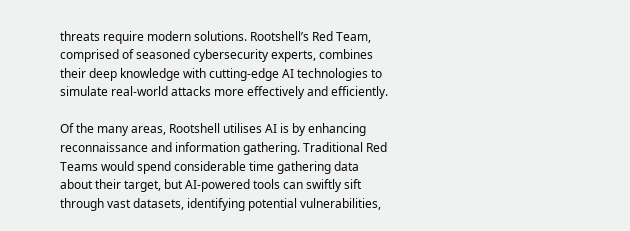threats require modern solutions. Rootshell’s Red Team, comprised of seasoned cybersecurity experts, combines their deep knowledge with cutting-edge AI technologies to simulate real-world attacks more effectively and efficiently.

Of the many areas, Rootshell utilises AI is by enhancing reconnaissance and information gathering. Traditional Red Teams would spend considerable time gathering data about their target, but AI-powered tools can swiftly sift through vast datasets, identifying potential vulnerabilities,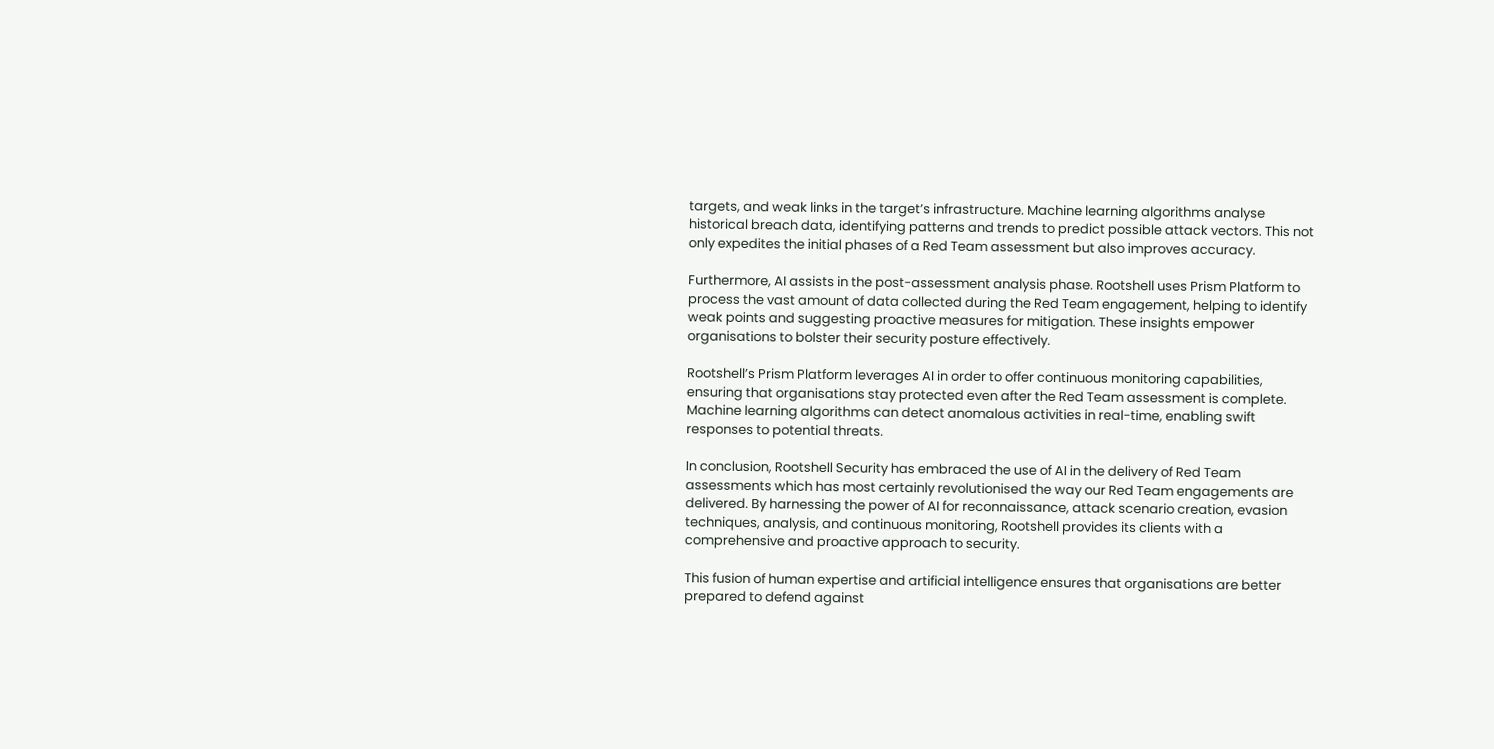targets, and weak links in the target’s infrastructure. Machine learning algorithms analyse historical breach data, identifying patterns and trends to predict possible attack vectors. This not only expedites the initial phases of a Red Team assessment but also improves accuracy.

Furthermore, AI assists in the post-assessment analysis phase. Rootshell uses Prism Platform to process the vast amount of data collected during the Red Team engagement, helping to identify weak points and suggesting proactive measures for mitigation. These insights empower organisations to bolster their security posture effectively.

Rootshell’s Prism Platform leverages AI in order to offer continuous monitoring capabilities, ensuring that organisations stay protected even after the Red Team assessment is complete. Machine learning algorithms can detect anomalous activities in real-time, enabling swift responses to potential threats.

In conclusion, Rootshell Security has embraced the use of AI in the delivery of Red Team assessments which has most certainly revolutionised the way our Red Team engagements are delivered. By harnessing the power of AI for reconnaissance, attack scenario creation, evasion techniques, analysis, and continuous monitoring, Rootshell provides its clients with a comprehensive and proactive approach to security.

This fusion of human expertise and artificial intelligence ensures that organisations are better prepared to defend against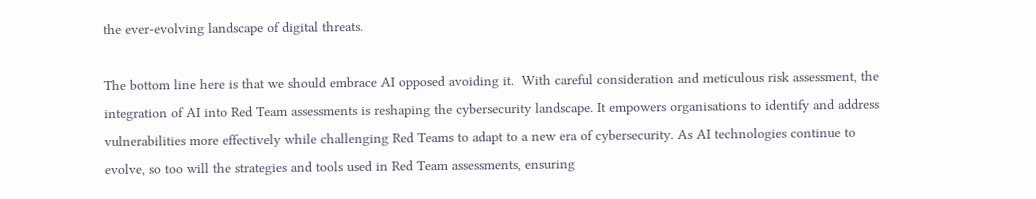the ever-evolving landscape of digital threats.

The bottom line here is that we should embrace AI opposed avoiding it.  With careful consideration and meticulous risk assessment, the integration of AI into Red Team assessments is reshaping the cybersecurity landscape. It empowers organisations to identify and address vulnerabilities more effectively while challenging Red Teams to adapt to a new era of cybersecurity. As AI technologies continue to evolve, so too will the strategies and tools used in Red Team assessments, ensuring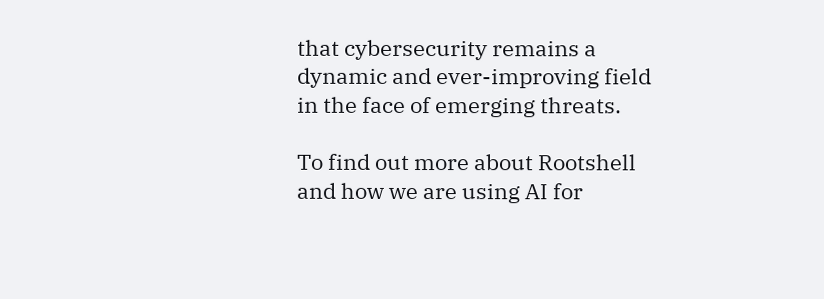that cybersecurity remains a dynamic and ever-improving field in the face of emerging threats.

To find out more about Rootshell and how we are using AI for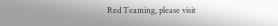Red Teaming, please visit